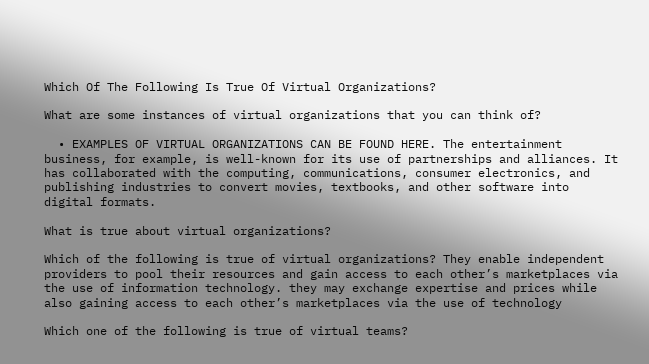Which Of The Following Is True Of Virtual Organizations?

What are some instances of virtual organizations that you can think of?

  • EXAMPLES OF VIRTUAL ORGANIZATIONS CAN BE FOUND HERE. The entertainment business, for example, is well-known for its use of partnerships and alliances. It has collaborated with the computing, communications, consumer electronics, and publishing industries to convert movies, textbooks, and other software into digital formats.

What is true about virtual organizations?

Which of the following is true of virtual organizations? They enable independent providers to pool their resources and gain access to each other’s marketplaces via the use of information technology. they may exchange expertise and prices while also gaining access to each other’s marketplaces via the use of technology

Which one of the following is true of virtual teams?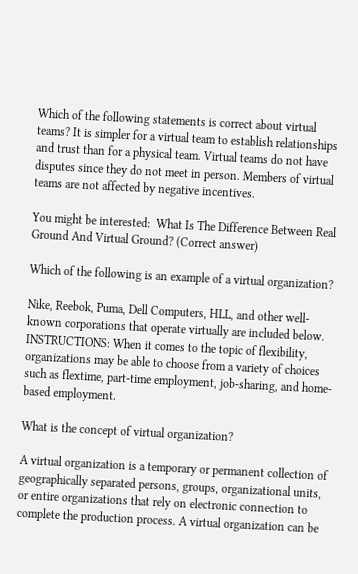Which of the following statements is correct about virtual teams? It is simpler for a virtual team to establish relationships and trust than for a physical team. Virtual teams do not have disputes since they do not meet in person. Members of virtual teams are not affected by negative incentives.

You might be interested:  What Is The Difference Between Real Ground And Virtual Ground? (Correct answer)

Which of the following is an example of a virtual organization?

Nike, Reebok, Puma, Dell Computers, HLL, and other well-known corporations that operate virtually are included below. INSTRUCTIONS: When it comes to the topic of flexibility, organizations may be able to choose from a variety of choices such as flextime, part-time employment, job-sharing, and home-based employment.

What is the concept of virtual organization?

A virtual organization is a temporary or permanent collection of geographically separated persons, groups, organizational units, or entire organizations that rely on electronic connection to complete the production process. A virtual organization can be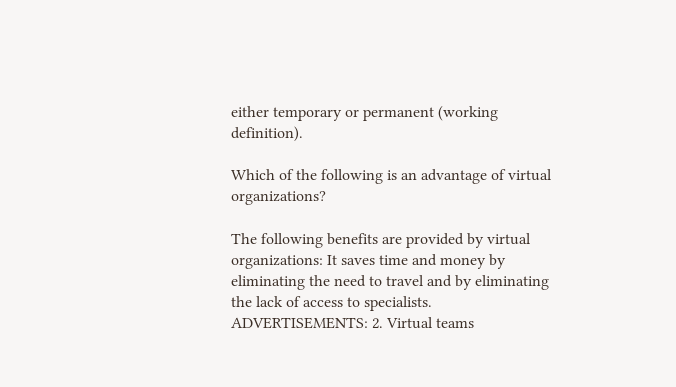either temporary or permanent (working definition).

Which of the following is an advantage of virtual organizations?

The following benefits are provided by virtual organizations: It saves time and money by eliminating the need to travel and by eliminating the lack of access to specialists. ADVERTISEMENTS: 2. Virtual teams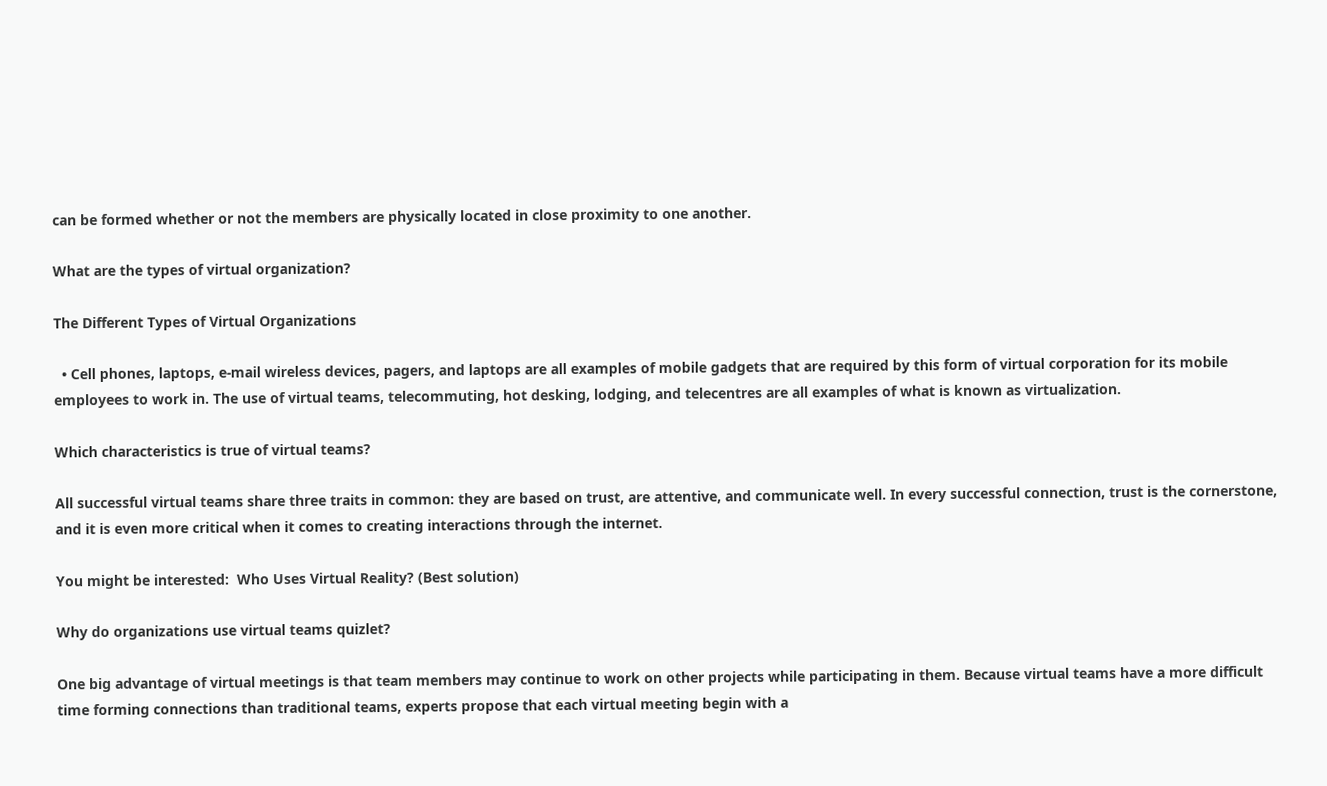can be formed whether or not the members are physically located in close proximity to one another.

What are the types of virtual organization?

The Different Types of Virtual Organizations

  • Cell phones, laptops, e-mail wireless devices, pagers, and laptops are all examples of mobile gadgets that are required by this form of virtual corporation for its mobile employees to work in. The use of virtual teams, telecommuting, hot desking, lodging, and telecentres are all examples of what is known as virtualization.

Which characteristics is true of virtual teams?

All successful virtual teams share three traits in common: they are based on trust, are attentive, and communicate well. In every successful connection, trust is the cornerstone, and it is even more critical when it comes to creating interactions through the internet.

You might be interested:  Who Uses Virtual Reality? (Best solution)

Why do organizations use virtual teams quizlet?

One big advantage of virtual meetings is that team members may continue to work on other projects while participating in them. Because virtual teams have a more difficult time forming connections than traditional teams, experts propose that each virtual meeting begin with a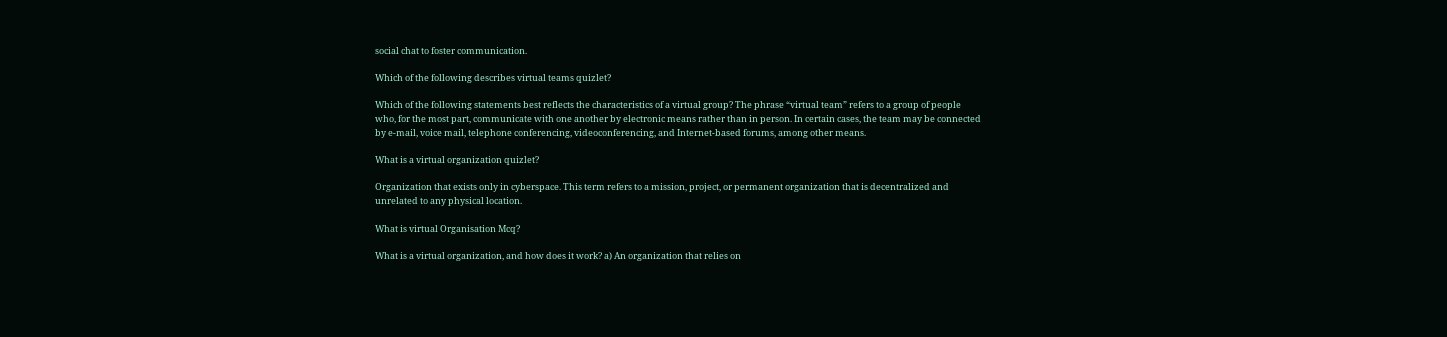social chat to foster communication.

Which of the following describes virtual teams quizlet?

Which of the following statements best reflects the characteristics of a virtual group? The phrase “virtual team” refers to a group of people who, for the most part, communicate with one another by electronic means rather than in person. In certain cases, the team may be connected by e-mail, voice mail, telephone conferencing, videoconferencing, and Internet-based forums, among other means.

What is a virtual organization quizlet?

Organization that exists only in cyberspace. This term refers to a mission, project, or permanent organization that is decentralized and unrelated to any physical location.

What is virtual Organisation Mcq?

What is a virtual organization, and how does it work? a) An organization that relies on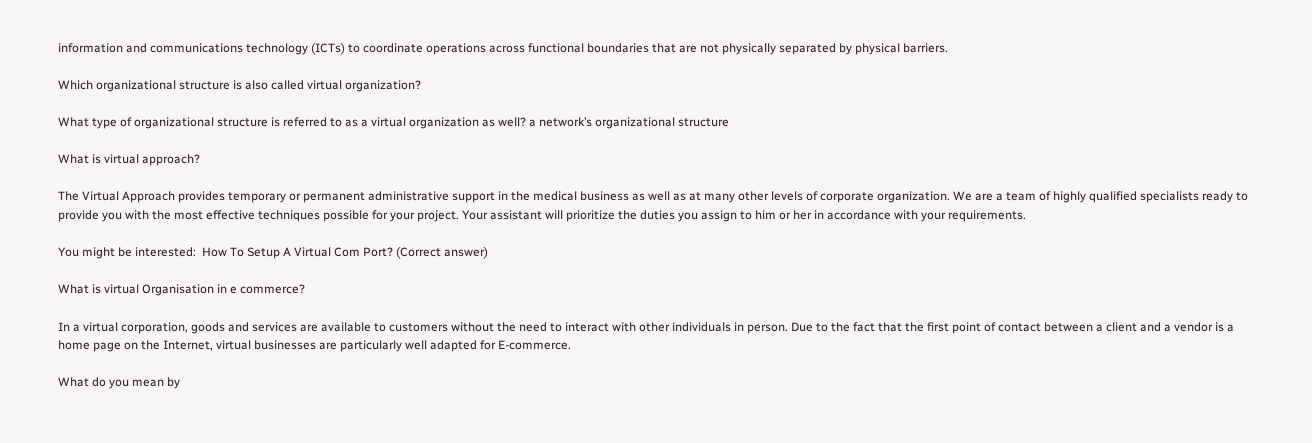information and communications technology (ICTs) to coordinate operations across functional boundaries that are not physically separated by physical barriers.

Which organizational structure is also called virtual organization?

What type of organizational structure is referred to as a virtual organization as well? a network’s organizational structure

What is virtual approach?

The Virtual Approach provides temporary or permanent administrative support in the medical business as well as at many other levels of corporate organization. We are a team of highly qualified specialists ready to provide you with the most effective techniques possible for your project. Your assistant will prioritize the duties you assign to him or her in accordance with your requirements.

You might be interested:  How To Setup A Virtual Com Port? (Correct answer)

What is virtual Organisation in e commerce?

In a virtual corporation, goods and services are available to customers without the need to interact with other individuals in person. Due to the fact that the first point of contact between a client and a vendor is a home page on the Internet, virtual businesses are particularly well adapted for E-commerce.

What do you mean by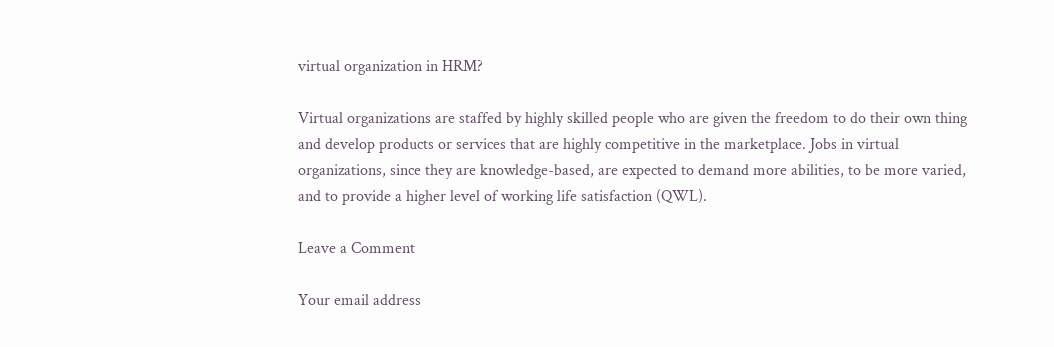virtual organization in HRM?

Virtual organizations are staffed by highly skilled people who are given the freedom to do their own thing and develop products or services that are highly competitive in the marketplace. Jobs in virtual organizations, since they are knowledge-based, are expected to demand more abilities, to be more varied, and to provide a higher level of working life satisfaction (QWL).

Leave a Comment

Your email address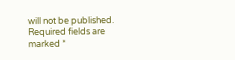will not be published. Required fields are marked *